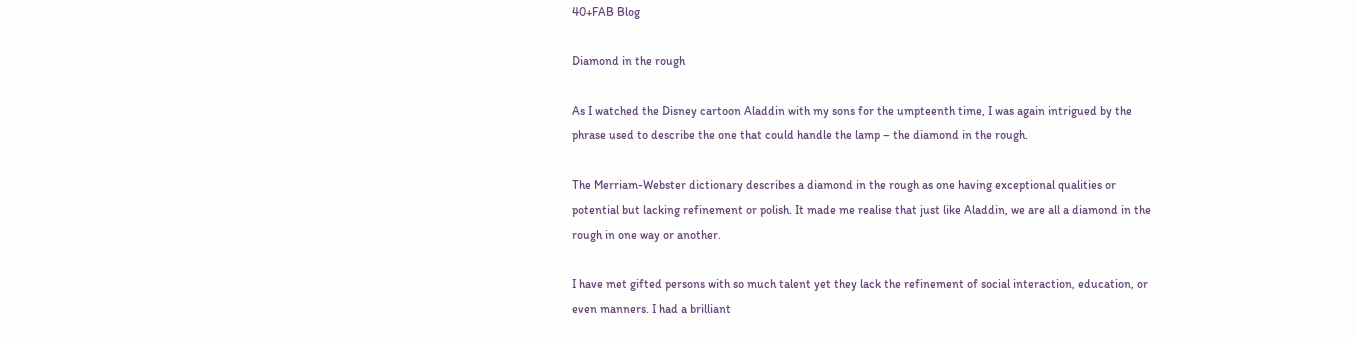40+FAB Blog

Diamond in the rough

As I watched the Disney cartoon Aladdin with my sons for the umpteenth time, I was again intrigued by the phrase used to describe the one that could handle the lamp – the diamond in the rough.

The Merriam-Webster dictionary describes a diamond in the rough as one having exceptional qualities or potential but lacking refinement or polish. It made me realise that just like Aladdin, we are all a diamond in the rough in one way or another.

I have met gifted persons with so much talent yet they lack the refinement of social interaction, education, or even manners. I had a brilliant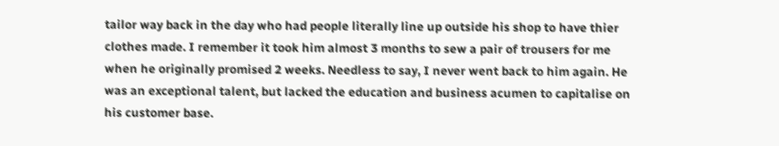tailor way back in the day who had people literally line up outside his shop to have thier clothes made. I remember it took him almost 3 months to sew a pair of trousers for me when he originally promised 2 weeks. Needless to say, I never went back to him again. He was an exceptional talent, but lacked the education and business acumen to capitalise on his customer base.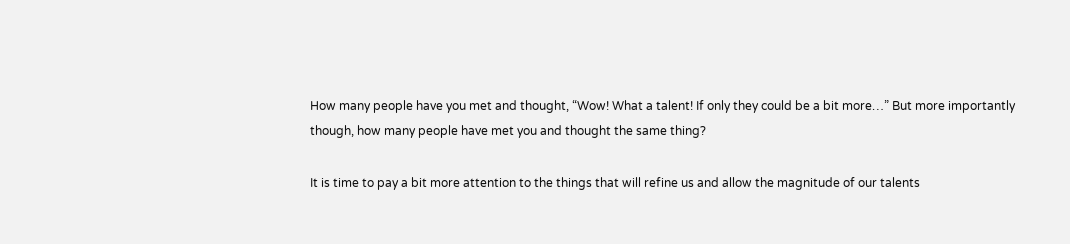How many people have you met and thought, “Wow! What a talent! If only they could be a bit more…” But more importantly though, how many people have met you and thought the same thing?

It is time to pay a bit more attention to the things that will refine us and allow the magnitude of our talents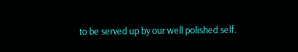to be served up by our well polished self.